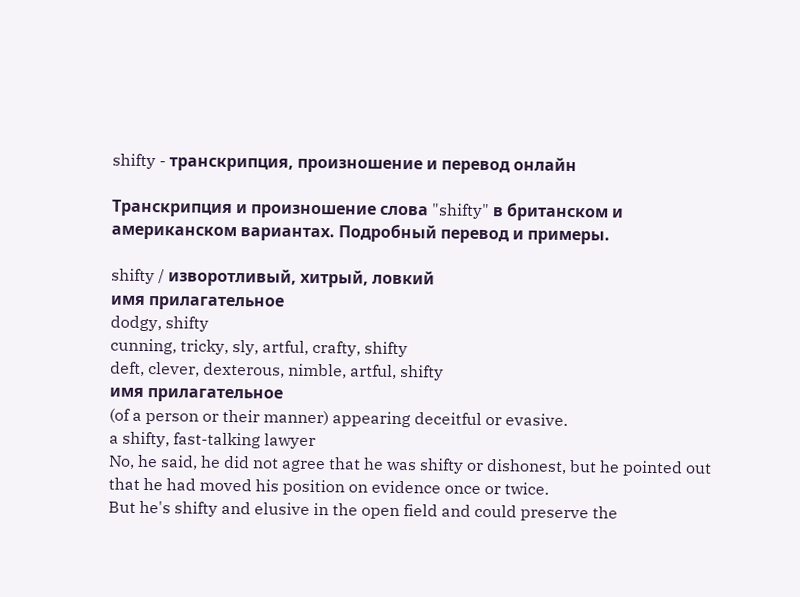shifty - транскрипция, произношение и перевод онлайн

Транскрипция и произношение слова "shifty" в британском и американском вариантах. Подробный перевод и примеры.

shifty / изворотливый, хитрый, ловкий
имя прилагательное
dodgy, shifty
cunning, tricky, sly, artful, crafty, shifty
deft, clever, dexterous, nimble, artful, shifty
имя прилагательное
(of a person or their manner) appearing deceitful or evasive.
a shifty, fast-talking lawyer
No, he said, he did not agree that he was shifty or dishonest, but he pointed out that he had moved his position on evidence once or twice.
But he's shifty and elusive in the open field and could preserve the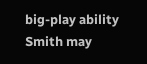big-play ability Smith may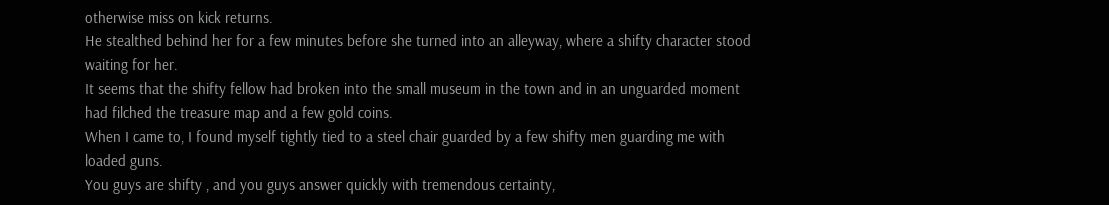otherwise miss on kick returns.
He stealthed behind her for a few minutes before she turned into an alleyway, where a shifty character stood waiting for her.
It seems that the shifty fellow had broken into the small museum in the town and in an unguarded moment had filched the treasure map and a few gold coins.
When I came to, I found myself tightly tied to a steel chair guarded by a few shifty men guarding me with loaded guns.
You guys are shifty , and you guys answer quickly with tremendous certainty,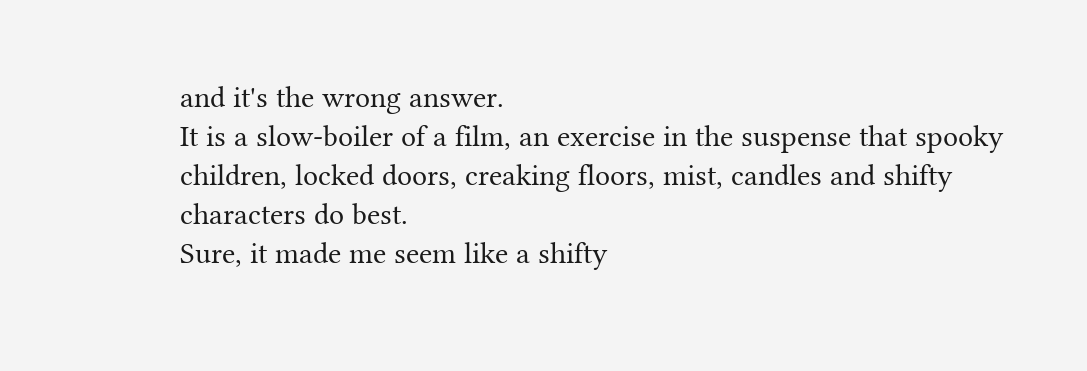and it's the wrong answer.
It is a slow-boiler of a film, an exercise in the suspense that spooky children, locked doors, creaking floors, mist, candles and shifty characters do best.
Sure, it made me seem like a shifty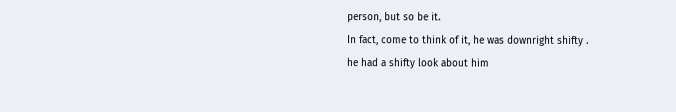person, but so be it.
In fact, come to think of it, he was downright shifty .
he had a shifty look about him